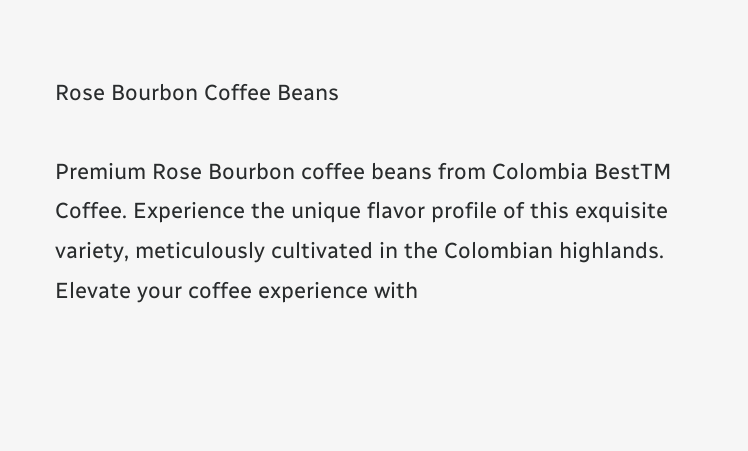Rose Bourbon Coffee Beans

Premium Rose Bourbon coffee beans from Colombia BestTM Coffee. Experience the unique flavor profile of this exquisite variety, meticulously cultivated in the Colombian highlands. Elevate your coffee experience with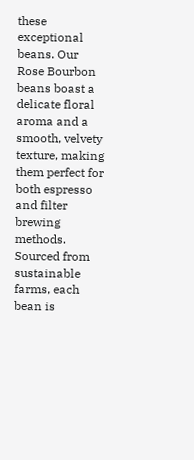these exceptional beans. Our Rose Bourbon beans boast a delicate floral aroma and a smooth, velvety texture, making them perfect for both espresso and filter brewing methods. Sourced from sustainable farms, each bean is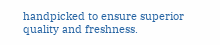handpicked to ensure superior quality and freshness.